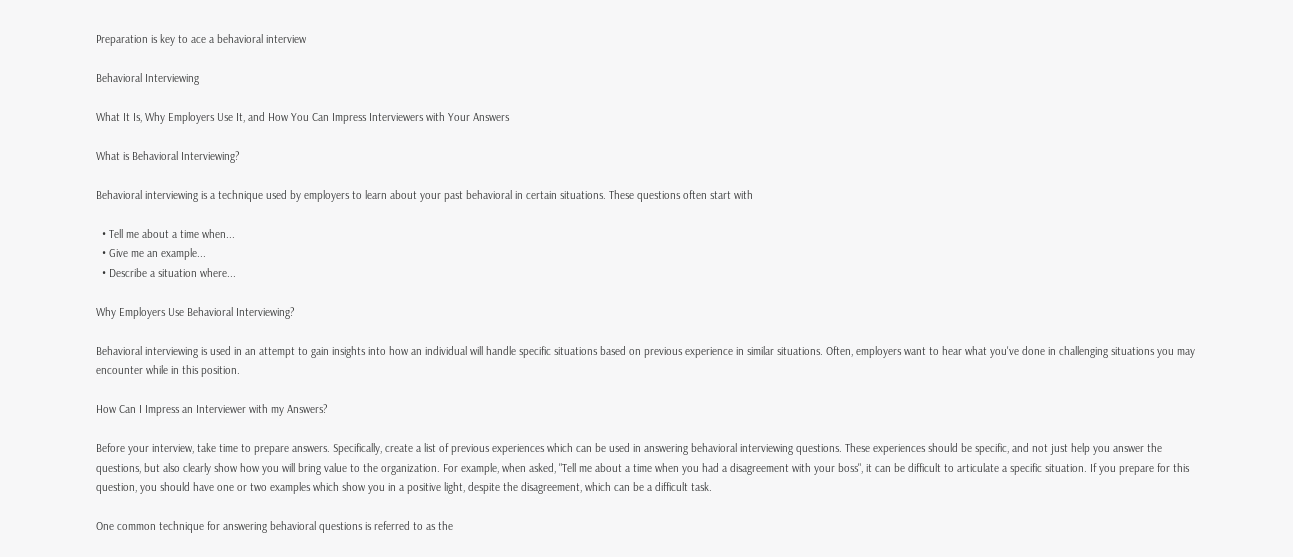Preparation is key to ace a behavioral interview

Behavioral Interviewing

What It Is, Why Employers Use It, and How You Can Impress Interviewers with Your Answers

What is Behavioral Interviewing?

Behavioral interviewing is a technique used by employers to learn about your past behavioral in certain situations. These questions often start with

  • Tell me about a time when...
  • Give me an example...
  • Describe a situation where...

Why Employers Use Behavioral Interviewing?

Behavioral interviewing is used in an attempt to gain insights into how an individual will handle specific situations based on previous experience in similar situations. Often, employers want to hear what you've done in challenging situations you may encounter while in this position.

How Can I Impress an Interviewer with my Answers?

Before your interview, take time to prepare answers. Specifically, create a list of previous experiences which can be used in answering behavioral interviewing questions. These experiences should be specific, and not just help you answer the questions, but also clearly show how you will bring value to the organization. For example, when asked, "Tell me about a time when you had a disagreement with your boss", it can be difficult to articulate a specific situation. If you prepare for this question, you should have one or two examples which show you in a positive light, despite the disagreement, which can be a difficult task.

One common technique for answering behavioral questions is referred to as the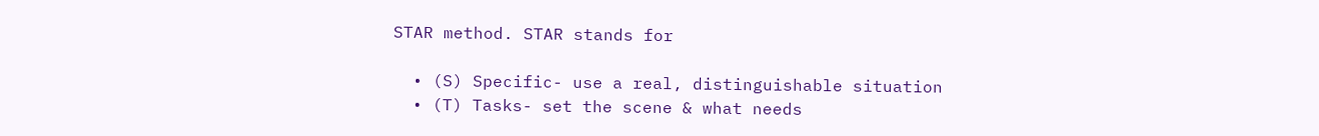STAR method. STAR stands for

  • (S) Specific- use a real, distinguishable situation
  • (T) Tasks- set the scene & what needs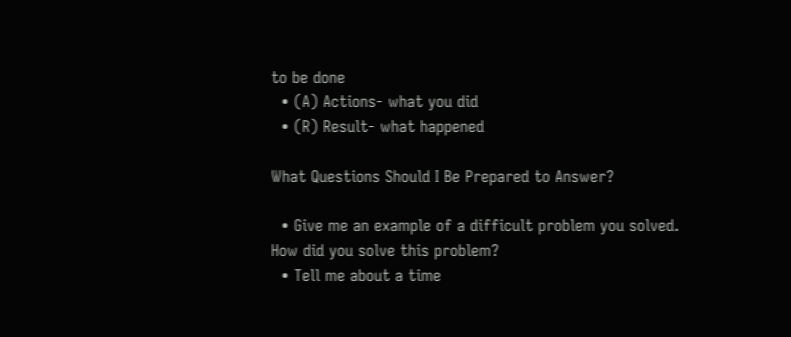to be done
  • (A) Actions- what you did
  • (R) Result- what happened

What Questions Should I Be Prepared to Answer?

  • Give me an example of a difficult problem you solved. How did you solve this problem?
  • Tell me about a time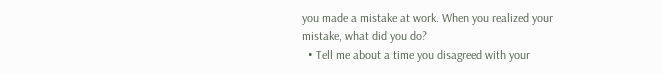you made a mistake at work. When you realized your mistake, what did you do?
  • Tell me about a time you disagreed with your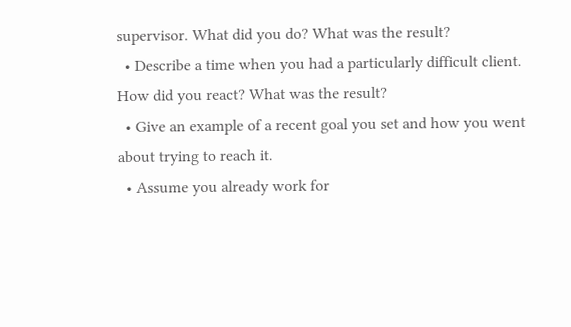supervisor. What did you do? What was the result?
  • Describe a time when you had a particularly difficult client. How did you react? What was the result?
  • Give an example of a recent goal you set and how you went about trying to reach it.
  • Assume you already work for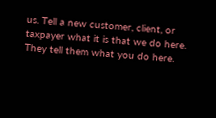us. Tell a new customer, client, or taxpayer what it is that we do here. They tell them what you do here.